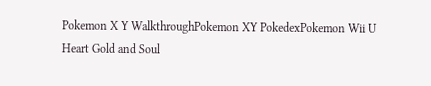Pokemon X Y WalkthroughPokemon XY PokedexPokemon Wii U
Heart Gold and Soul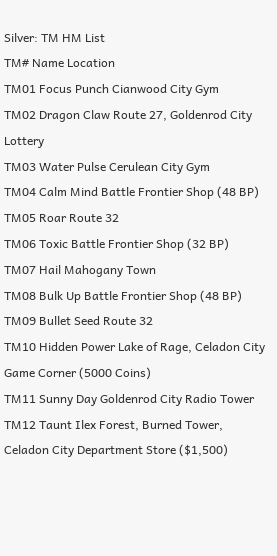Silver: TM HM List
TM# Name Location
TM01 Focus Punch Cianwood City Gym
TM02 Dragon Claw Route 27, Goldenrod City Lottery
TM03 Water Pulse Cerulean City Gym
TM04 Calm Mind Battle Frontier Shop (48 BP)
TM05 Roar Route 32
TM06 Toxic Battle Frontier Shop (32 BP)
TM07 Hail Mahogany Town
TM08 Bulk Up Battle Frontier Shop (48 BP)
TM09 Bullet Seed Route 32
TM10 Hidden Power Lake of Rage, Celadon City Game Corner (5000 Coins)
TM11 Sunny Day Goldenrod City Radio Tower
TM12 Taunt Ilex Forest, Burned Tower, Celadon City Department Store ($1,500)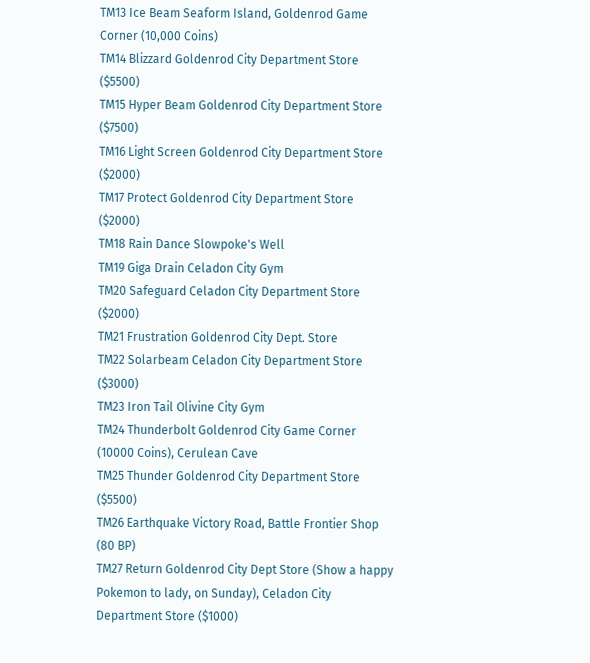TM13 Ice Beam Seaform Island, Goldenrod Game Corner (10,000 Coins)
TM14 Blizzard Goldenrod City Department Store ($5500)
TM15 Hyper Beam Goldenrod City Department Store ($7500)
TM16 Light Screen Goldenrod City Department Store ($2000)
TM17 Protect Goldenrod City Department Store ($2000)
TM18 Rain Dance Slowpoke's Well
TM19 Giga Drain Celadon City Gym
TM20 Safeguard Celadon City Department Store ($2000)
TM21 Frustration Goldenrod City Dept. Store
TM22 Solarbeam Celadon City Department Store ($3000)
TM23 Iron Tail Olivine City Gym
TM24 Thunderbolt Goldenrod City Game Corner (10000 Coins), Cerulean Cave
TM25 Thunder Goldenrod City Department Store ($5500)
TM26 Earthquake Victory Road, Battle Frontier Shop (80 BP)
TM27 Return Goldenrod City Dept Store (Show a happy Pokemon to lady, on Sunday), Celadon City Department Store ($1000)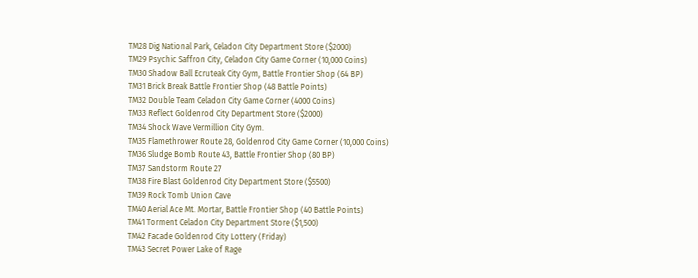TM28 Dig National Park, Celadon City Department Store ($2000)
TM29 Psychic Saffron City, Celadon City Game Corner (10,000 Coins)
TM30 Shadow Ball Ecruteak City Gym, Battle Frontier Shop (64 BP)
TM31 Brick Break Battle Frontier Shop (48 Battle Points)
TM32 Double Team Celadon City Game Corner (4000 Coins)
TM33 Reflect Goldenrod City Department Store ($2000)
TM34 Shock Wave Vermillion City Gym.
TM35 Flamethrower Route 28, Goldenrod City Game Corner (10,000 Coins)
TM36 Sludge Bomb Route 43, Battle Frontier Shop (80 BP)
TM37 Sandstorm Route 27
TM38 Fire Blast Goldenrod City Department Store ($5500)
TM39 Rock Tomb Union Cave
TM40 Aerial Ace Mt. Mortar, Battle Frontier Shop (40 Battle Points)
TM41 Torment Celadon City Department Store ($1,500)
TM42 Facade Goldenrod City Lottery (Friday)
TM43 Secret Power Lake of Rage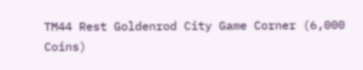TM44 Rest Goldenrod City Game Corner (6,000 Coins)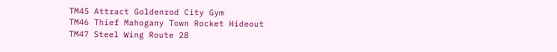TM45 Attract Goldenrod City Gym
TM46 Thief Mahogany Town Rocket Hideout
TM47 Steel Wing Route 28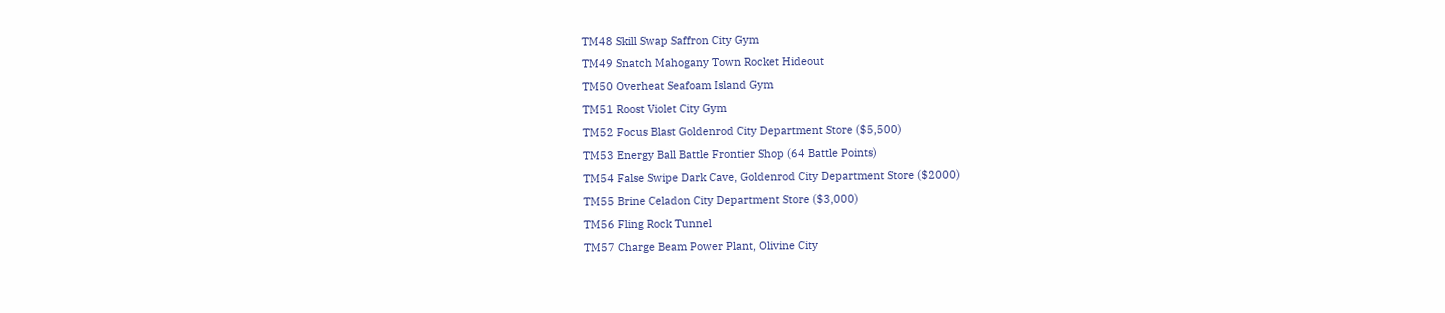TM48 Skill Swap Saffron City Gym
TM49 Snatch Mahogany Town Rocket Hideout
TM50 Overheat Seafoam Island Gym
TM51 Roost Violet City Gym
TM52 Focus Blast Goldenrod City Department Store ($5,500)
TM53 Energy Ball Battle Frontier Shop (64 Battle Points)
TM54 False Swipe Dark Cave, Goldenrod City Department Store ($2000)
TM55 Brine Celadon City Department Store ($3,000)
TM56 Fling Rock Tunnel
TM57 Charge Beam Power Plant, Olivine City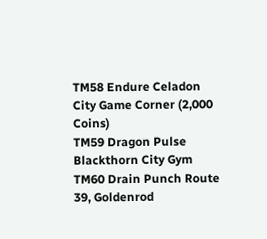TM58 Endure Celadon City Game Corner (2,000 Coins)
TM59 Dragon Pulse Blackthorn City Gym
TM60 Drain Punch Route 39, Goldenrod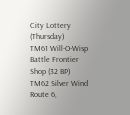City Lottery (Thursday)
TM61 Will-O-Wisp Battle Frontier Shop (32 BP)
TM62 Silver Wind Route 6,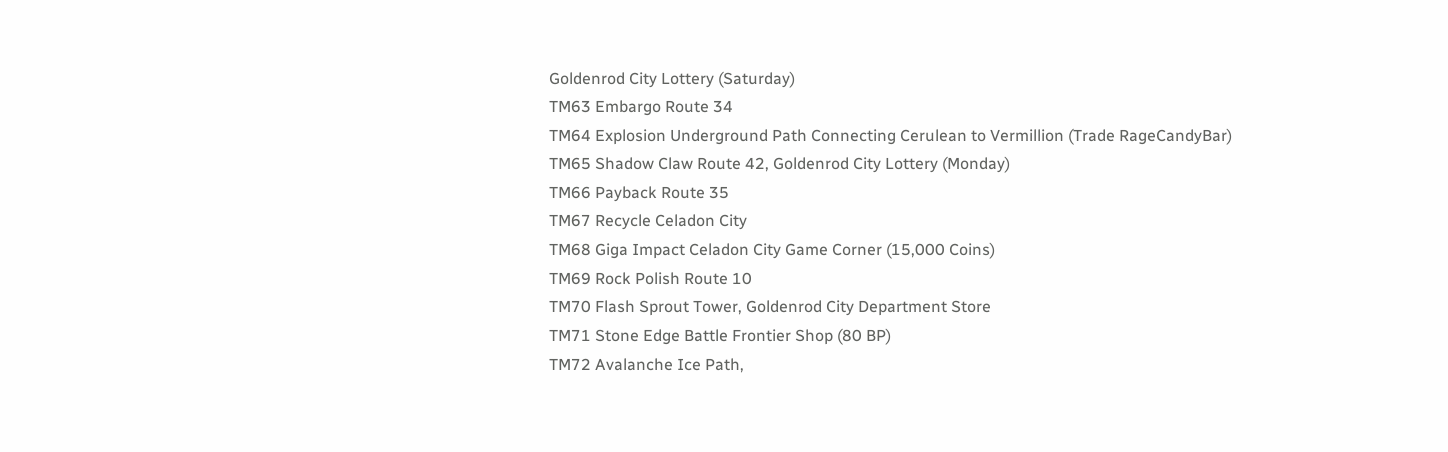Goldenrod City Lottery (Saturday)
TM63 Embargo Route 34
TM64 Explosion Underground Path Connecting Cerulean to Vermillion (Trade RageCandyBar)
TM65 Shadow Claw Route 42, Goldenrod City Lottery (Monday)
TM66 Payback Route 35
TM67 Recycle Celadon City
TM68 Giga Impact Celadon City Game Corner (15,000 Coins)
TM69 Rock Polish Route 10
TM70 Flash Sprout Tower, Goldenrod City Department Store
TM71 Stone Edge Battle Frontier Shop (80 BP)
TM72 Avalanche Ice Path,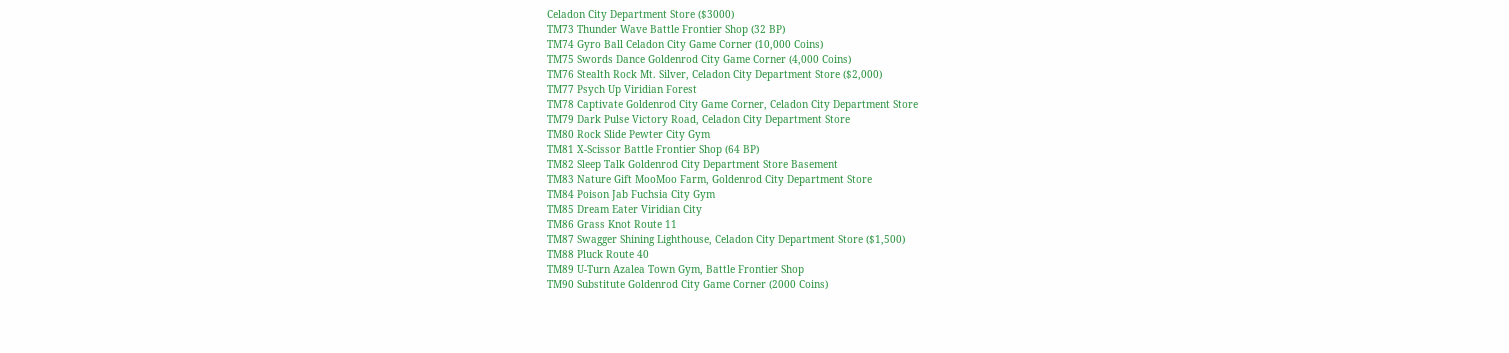Celadon City Department Store ($3000)
TM73 Thunder Wave Battle Frontier Shop (32 BP)
TM74 Gyro Ball Celadon City Game Corner (10,000 Coins)
TM75 Swords Dance Goldenrod City Game Corner (4,000 Coins)
TM76 Stealth Rock Mt. Silver, Celadon City Department Store ($2,000)
TM77 Psych Up Viridian Forest
TM78 Captivate Goldenrod City Game Corner, Celadon City Department Store
TM79 Dark Pulse Victory Road, Celadon City Department Store
TM80 Rock Slide Pewter City Gym
TM81 X-Scissor Battle Frontier Shop (64 BP)
TM82 Sleep Talk Goldenrod City Department Store Basement
TM83 Nature Gift MooMoo Farm, Goldenrod City Department Store
TM84 Poison Jab Fuchsia City Gym
TM85 Dream Eater Viridian City
TM86 Grass Knot Route 11
TM87 Swagger Shining Lighthouse, Celadon City Department Store ($1,500)
TM88 Pluck Route 40
TM89 U-Turn Azalea Town Gym, Battle Frontier Shop
TM90 Substitute Goldenrod City Game Corner (2000 Coins)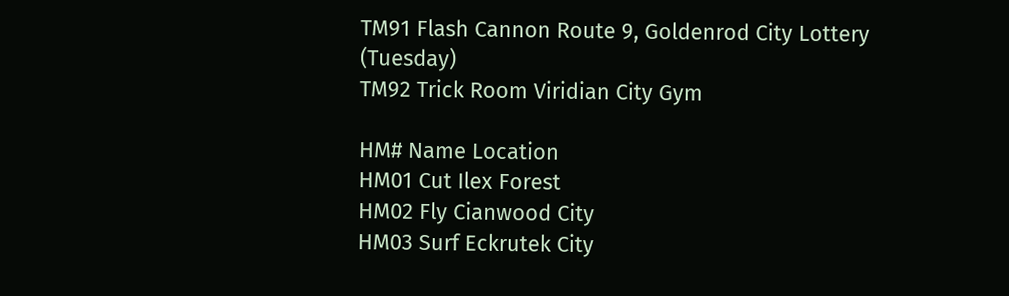TM91 Flash Cannon Route 9, Goldenrod City Lottery (Tuesday)
TM92 Trick Room Viridian City Gym

HM# Name Location
HM01 Cut Ilex Forest
HM02 Fly Cianwood City
HM03 Surf Eckrutek City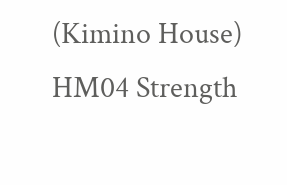(Kimino House)
HM04 Strength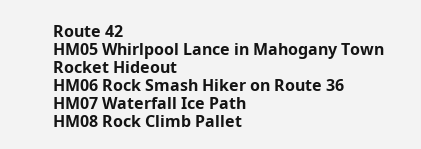Route 42
HM05 Whirlpool Lance in Mahogany Town Rocket Hideout
HM06 Rock Smash Hiker on Route 36
HM07 Waterfall Ice Path
HM08 Rock Climb Pallet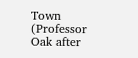Town (Professor Oak after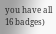you have all 16 badges)